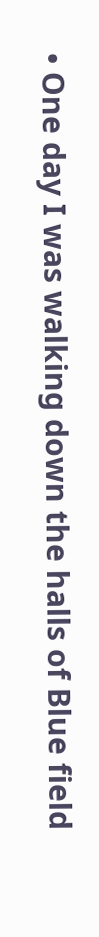• One day I was walking down the halls of Blue field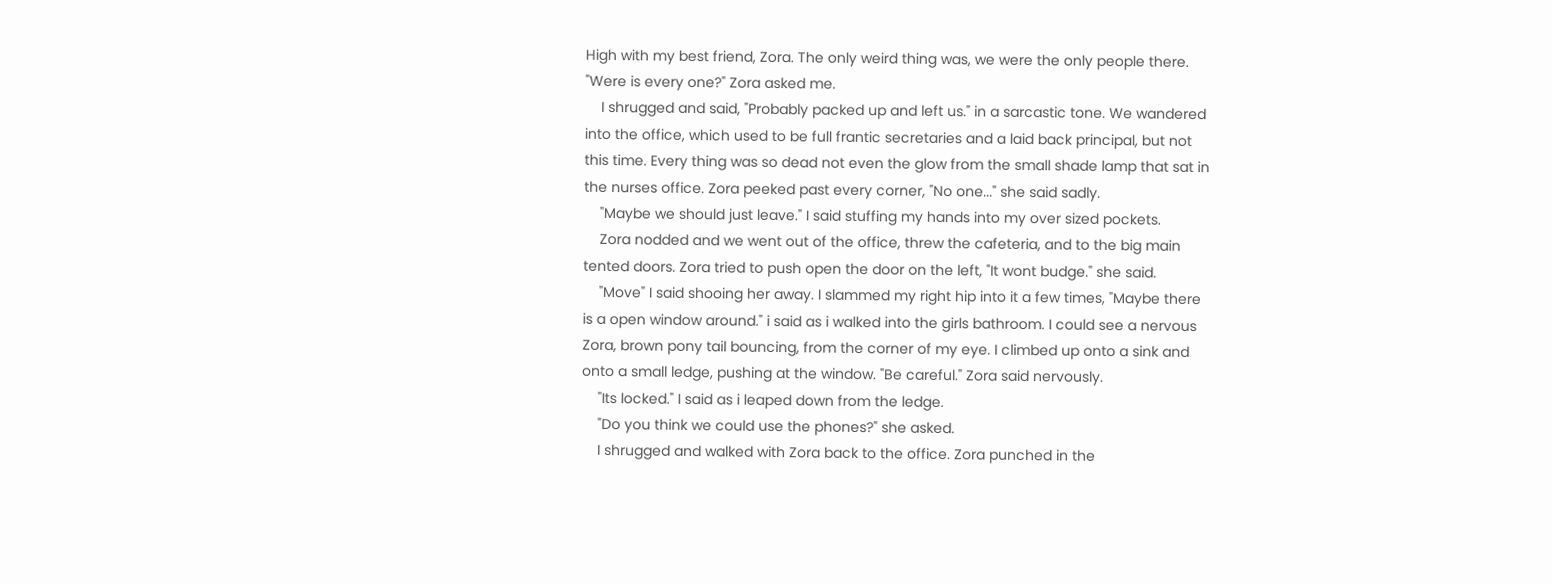High with my best friend, Zora. The only weird thing was, we were the only people there. "Were is every one?" Zora asked me.
    I shrugged and said, "Probably packed up and left us." in a sarcastic tone. We wandered into the office, which used to be full frantic secretaries and a laid back principal, but not this time. Every thing was so dead not even the glow from the small shade lamp that sat in the nurses office. Zora peeked past every corner, "No one..." she said sadly.
    "Maybe we should just leave." I said stuffing my hands into my over sized pockets.
    Zora nodded and we went out of the office, threw the cafeteria, and to the big main tented doors. Zora tried to push open the door on the left, "It wont budge." she said.
    "Move" I said shooing her away. I slammed my right hip into it a few times, "Maybe there is a open window around." i said as i walked into the girls bathroom. I could see a nervous Zora, brown pony tail bouncing, from the corner of my eye. I climbed up onto a sink and onto a small ledge, pushing at the window. "Be careful." Zora said nervously.
    "Its locked." I said as i leaped down from the ledge.
    "Do you think we could use the phones?" she asked.
    I shrugged and walked with Zora back to the office. Zora punched in the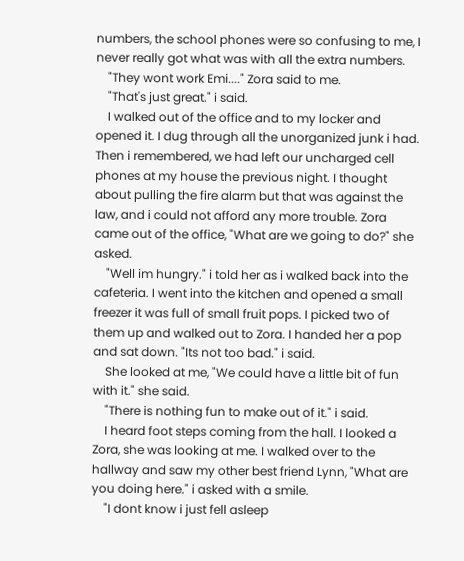numbers, the school phones were so confusing to me, I never really got what was with all the extra numbers.
    "They wont work Emi...." Zora said to me.
    "That's just great." i said.
    I walked out of the office and to my locker and opened it. I dug through all the unorganized junk i had. Then i remembered, we had left our uncharged cell phones at my house the previous night. I thought about pulling the fire alarm but that was against the law, and i could not afford any more trouble. Zora came out of the office, "What are we going to do?" she asked.
    "Well im hungry." i told her as i walked back into the cafeteria. I went into the kitchen and opened a small freezer it was full of small fruit pops. I picked two of them up and walked out to Zora. I handed her a pop and sat down. "Its not too bad." i said.
    She looked at me, "We could have a little bit of fun with it." she said.
    "There is nothing fun to make out of it." i said.
    I heard foot steps coming from the hall. I looked a Zora, she was looking at me. I walked over to the hallway and saw my other best friend Lynn, "What are you doing here." i asked with a smile.
    "I dont know i just fell asleep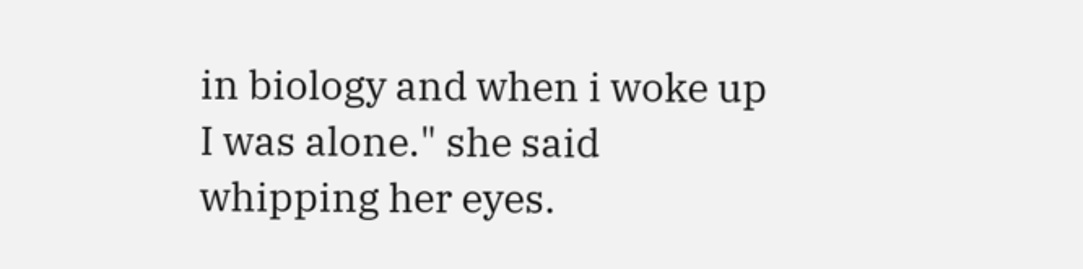in biology and when i woke up I was alone." she said whipping her eyes.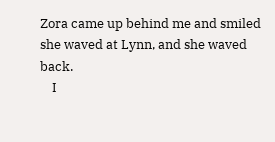Zora came up behind me and smiled she waved at Lynn, and she waved back.
    I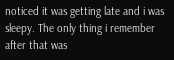noticed it was getting late and i was sleepy. The only thing i remember after that was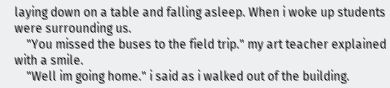laying down on a table and falling asleep. When i woke up students were surrounding us.
    "You missed the buses to the field trip." my art teacher explained with a smile.
    "Well im going home." i said as i walked out of the building.